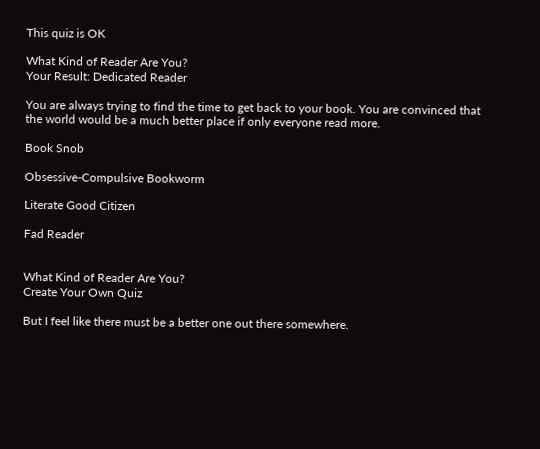This quiz is OK

What Kind of Reader Are You?
Your Result: Dedicated Reader

You are always trying to find the time to get back to your book. You are convinced that the world would be a much better place if only everyone read more.

Book Snob

Obsessive-Compulsive Bookworm

Literate Good Citizen

Fad Reader


What Kind of Reader Are You?
Create Your Own Quiz

But I feel like there must be a better one out there somewhere.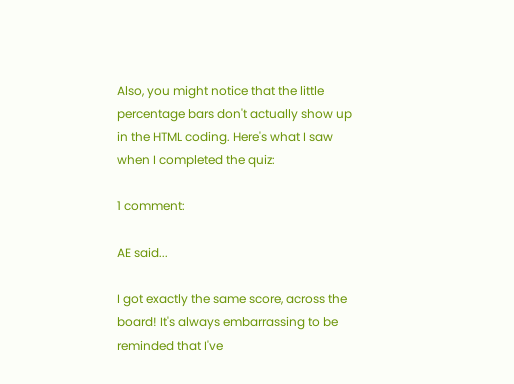Also, you might notice that the little percentage bars don't actually show up in the HTML coding. Here's what I saw when I completed the quiz:

1 comment:

AE said...

I got exactly the same score, across the board! It's always embarrassing to be reminded that I've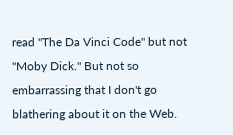read "The Da Vinci Code" but not "Moby Dick." But not so embarrassing that I don't go blathering about it on the Web.